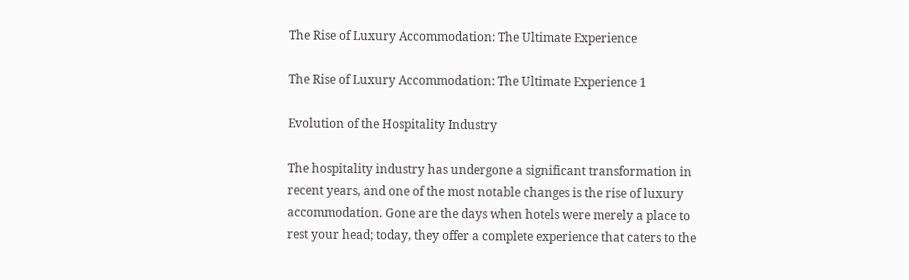The Rise of Luxury Accommodation: The Ultimate Experience

The Rise of Luxury Accommodation: The Ultimate Experience 1

Evolution of the Hospitality Industry

The hospitality industry has undergone a significant transformation in recent years, and one of the most notable changes is the rise of luxury accommodation. Gone are the days when hotels were merely a place to rest your head; today, they offer a complete experience that caters to the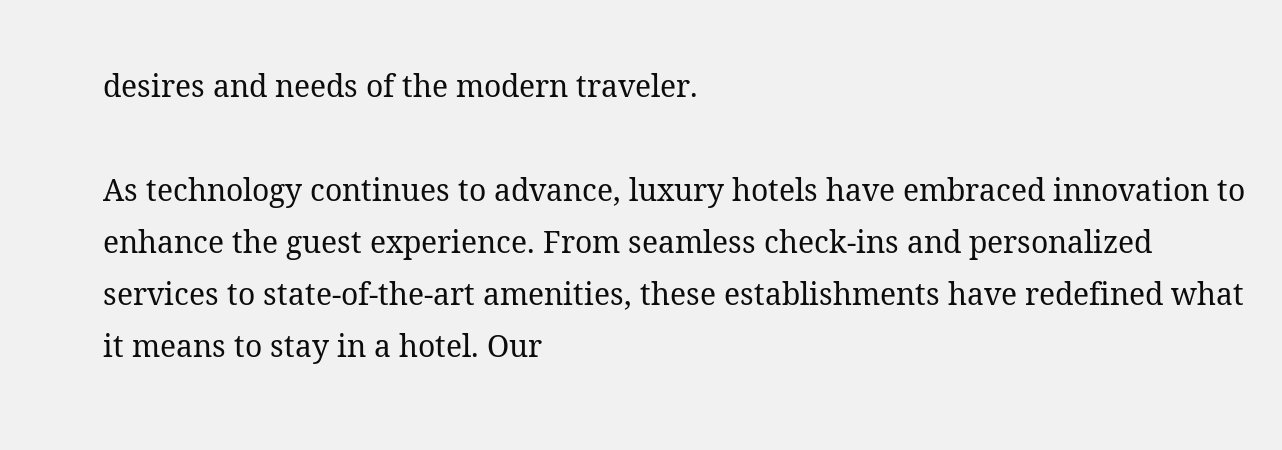desires and needs of the modern traveler.

As technology continues to advance, luxury hotels have embraced innovation to enhance the guest experience. From seamless check-ins and personalized services to state-of-the-art amenities, these establishments have redefined what it means to stay in a hotel. Our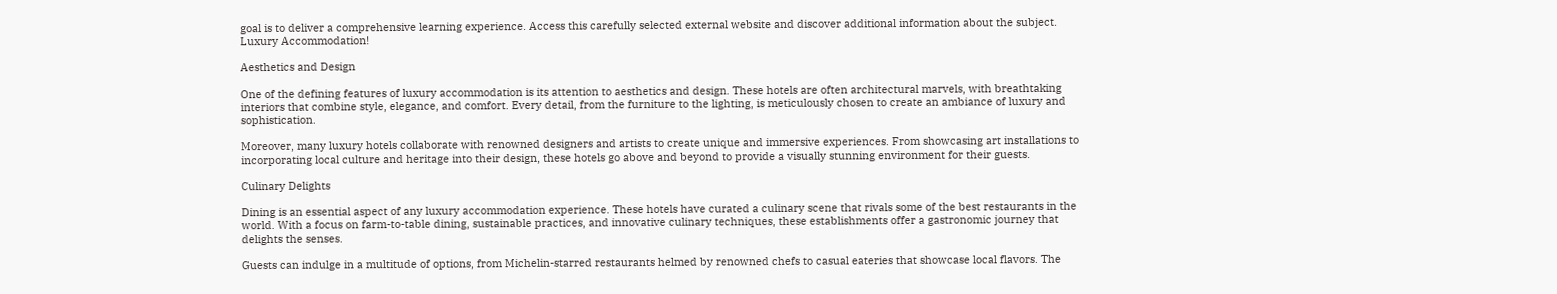goal is to deliver a comprehensive learning experience. Access this carefully selected external website and discover additional information about the subject. Luxury Accommodation!

Aesthetics and Design

One of the defining features of luxury accommodation is its attention to aesthetics and design. These hotels are often architectural marvels, with breathtaking interiors that combine style, elegance, and comfort. Every detail, from the furniture to the lighting, is meticulously chosen to create an ambiance of luxury and sophistication.

Moreover, many luxury hotels collaborate with renowned designers and artists to create unique and immersive experiences. From showcasing art installations to incorporating local culture and heritage into their design, these hotels go above and beyond to provide a visually stunning environment for their guests.

Culinary Delights

Dining is an essential aspect of any luxury accommodation experience. These hotels have curated a culinary scene that rivals some of the best restaurants in the world. With a focus on farm-to-table dining, sustainable practices, and innovative culinary techniques, these establishments offer a gastronomic journey that delights the senses.

Guests can indulge in a multitude of options, from Michelin-starred restaurants helmed by renowned chefs to casual eateries that showcase local flavors. The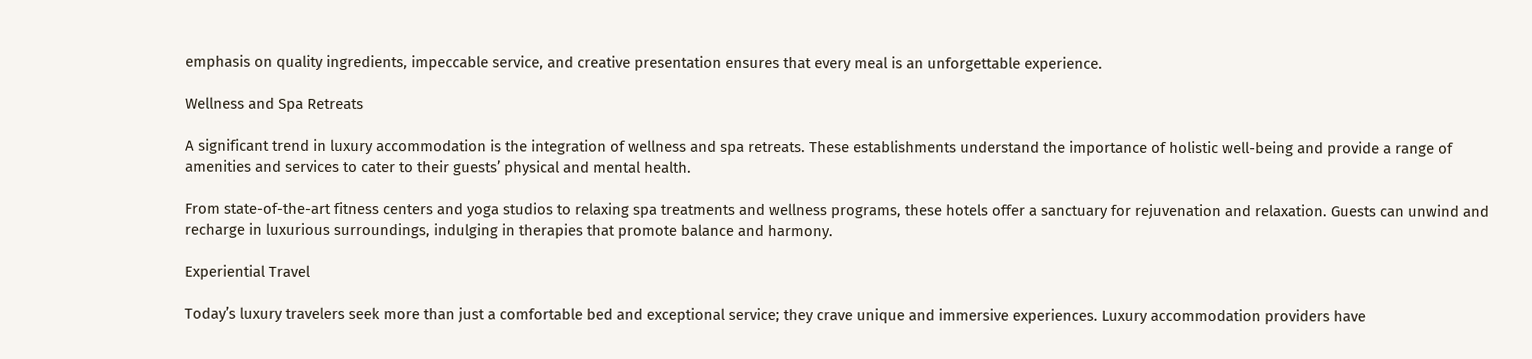emphasis on quality ingredients, impeccable service, and creative presentation ensures that every meal is an unforgettable experience.

Wellness and Spa Retreats

A significant trend in luxury accommodation is the integration of wellness and spa retreats. These establishments understand the importance of holistic well-being and provide a range of amenities and services to cater to their guests’ physical and mental health.

From state-of-the-art fitness centers and yoga studios to relaxing spa treatments and wellness programs, these hotels offer a sanctuary for rejuvenation and relaxation. Guests can unwind and recharge in luxurious surroundings, indulging in therapies that promote balance and harmony.

Experiential Travel

Today’s luxury travelers seek more than just a comfortable bed and exceptional service; they crave unique and immersive experiences. Luxury accommodation providers have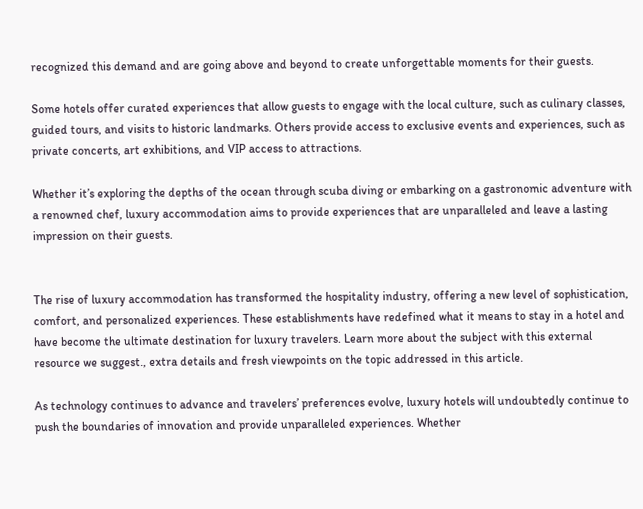recognized this demand and are going above and beyond to create unforgettable moments for their guests.

Some hotels offer curated experiences that allow guests to engage with the local culture, such as culinary classes, guided tours, and visits to historic landmarks. Others provide access to exclusive events and experiences, such as private concerts, art exhibitions, and VIP access to attractions.

Whether it’s exploring the depths of the ocean through scuba diving or embarking on a gastronomic adventure with a renowned chef, luxury accommodation aims to provide experiences that are unparalleled and leave a lasting impression on their guests.


The rise of luxury accommodation has transformed the hospitality industry, offering a new level of sophistication, comfort, and personalized experiences. These establishments have redefined what it means to stay in a hotel and have become the ultimate destination for luxury travelers. Learn more about the subject with this external resource we suggest., extra details and fresh viewpoints on the topic addressed in this article.

As technology continues to advance and travelers’ preferences evolve, luxury hotels will undoubtedly continue to push the boundaries of innovation and provide unparalleled experiences. Whether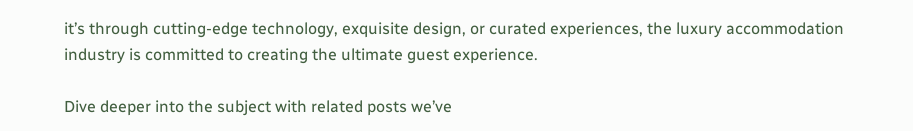it’s through cutting-edge technology, exquisite design, or curated experiences, the luxury accommodation industry is committed to creating the ultimate guest experience.

Dive deeper into the subject with related posts we’ve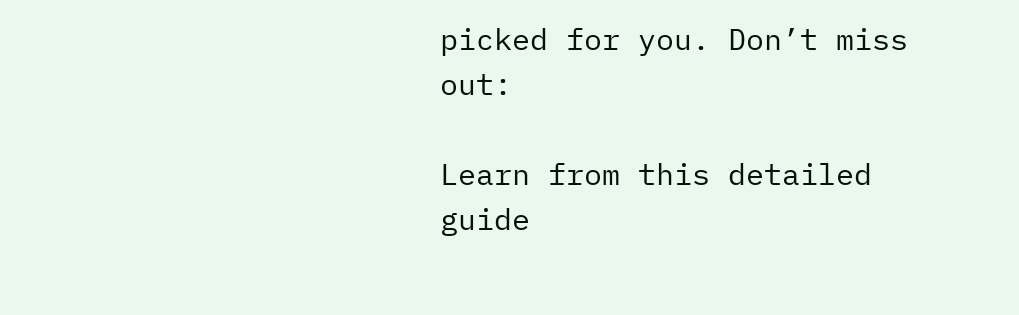picked for you. Don’t miss out:

Learn from this detailed guide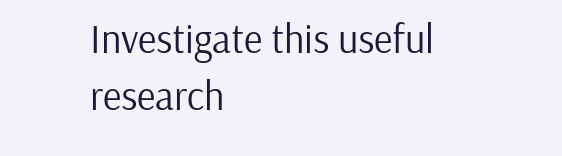Investigate this useful research